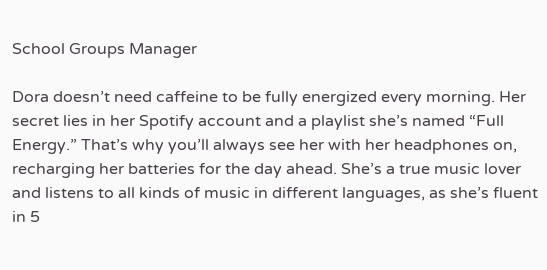School Groups Manager

Dora doesn’t need caffeine to be fully energized every morning. Her secret lies in her Spotify account and a playlist she’s named “Full Energy.” That’s why you’ll always see her with her headphones on, recharging her batteries for the day ahead. She’s a true music lover and listens to all kinds of music in different languages, as she’s fluent in 5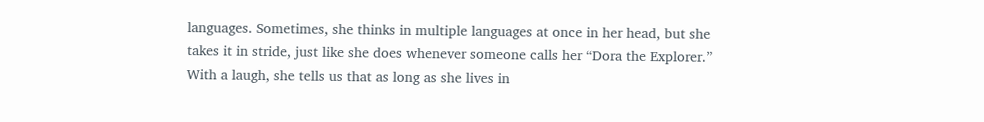languages. Sometimes, she thinks in multiple languages at once in her head, but she takes it in stride, just like she does whenever someone calls her “Dora the Explorer.” With a laugh, she tells us that as long as she lives in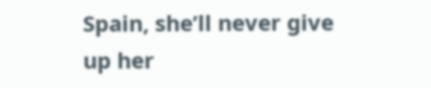Spain, she’ll never give up her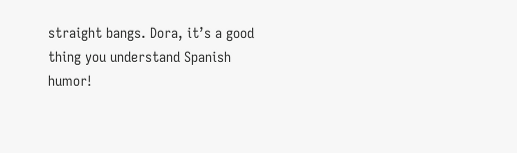straight bangs. Dora, it’s a good thing you understand Spanish humor!